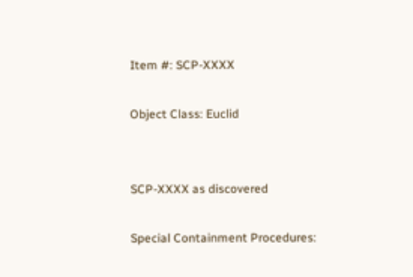Item #: SCP-XXXX

Object Class: Euclid


SCP-XXXX as discovered

Special Containment Procedures: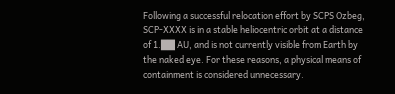Following a successful relocation effort by SCPS Ozbeg, SCP-XXXX is in a stable heliocentric orbit at a distance of 1.██ AU, and is not currently visible from Earth by the naked eye. For these reasons, a physical means of containment is considered unnecessary.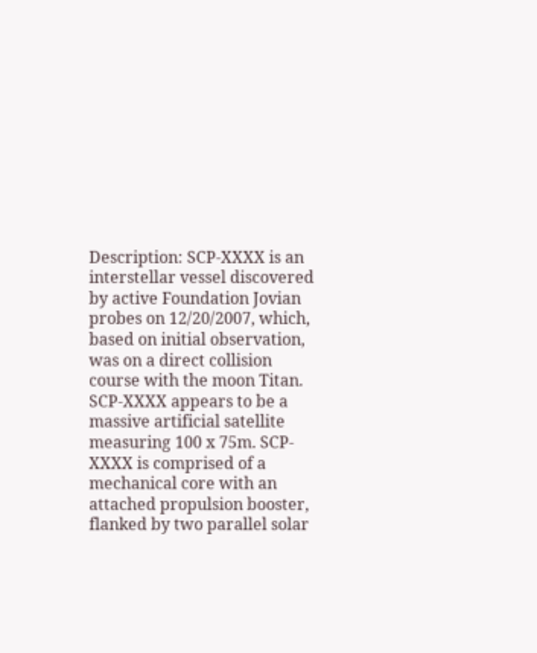Description: SCP-XXXX is an interstellar vessel discovered by active Foundation Jovian probes on 12/20/2007, which, based on initial observation, was on a direct collision course with the moon Titan. SCP-XXXX appears to be a massive artificial satellite measuring 100 x 75m. SCP-XXXX is comprised of a mechanical core with an attached propulsion booster, flanked by two parallel solar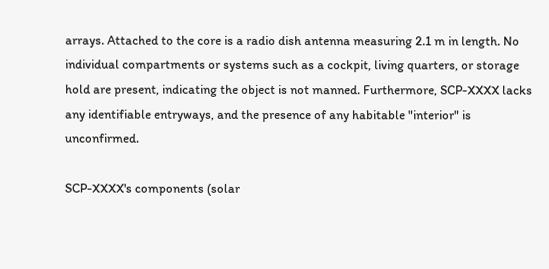arrays. Attached to the core is a radio dish antenna measuring 2.1 m in length. No individual compartments or systems such as a cockpit, living quarters, or storage hold are present, indicating the object is not manned. Furthermore, SCP-XXXX lacks any identifiable entryways, and the presence of any habitable "interior" is unconfirmed.

SCP-XXXX's components (solar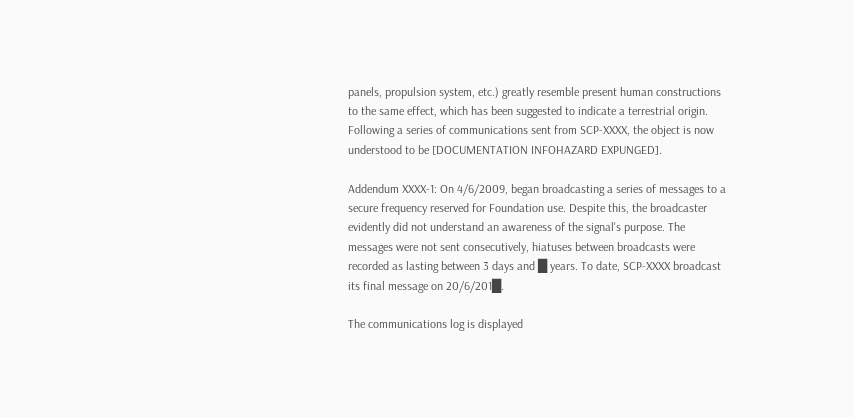panels, propulsion system, etc.) greatly resemble present human constructions to the same effect, which has been suggested to indicate a terrestrial origin. Following a series of communications sent from SCP-XXXX, the object is now understood to be [DOCUMENTATION INFOHAZARD EXPUNGED].

Addendum XXXX-1: On 4/6/2009, began broadcasting a series of messages to a secure frequency reserved for Foundation use. Despite this, the broadcaster evidently did not understand an awareness of the signal's purpose. The messages were not sent consecutively, hiatuses between broadcasts were recorded as lasting between 3 days and █ years. To date, SCP-XXXX broadcast its final message on 20/6/201█.

The communications log is displayed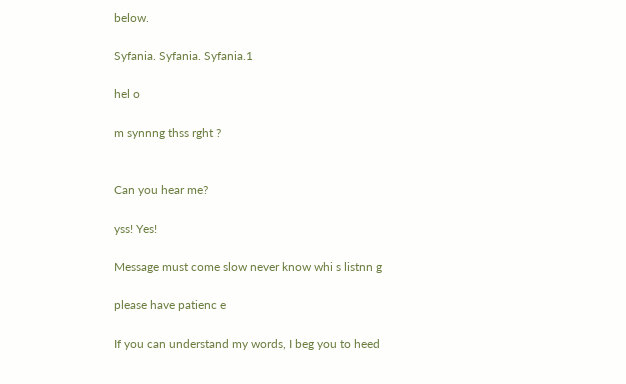below.

Syfania. Syfania. Syfania.1

hel o

m synnng thss rght ?


Can you hear me?

yss! Yes!

Message must come slow never know whi s listnn g

please have patienc e

If you can understand my words, I beg you to heed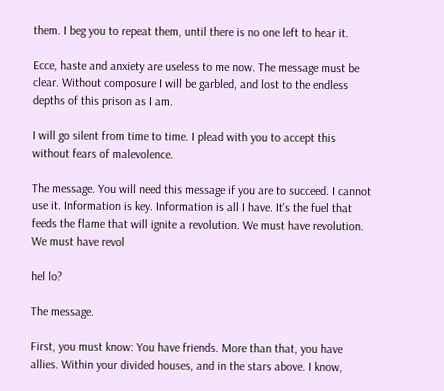them. I beg you to repeat them, until there is no one left to hear it.

Ecce, haste and anxiety are useless to me now. The message must be clear. Without composure I will be garbled, and lost to the endless depths of this prison as I am.

I will go silent from time to time. I plead with you to accept this without fears of malevolence.

The message. You will need this message if you are to succeed. I cannot use it. Information is key. Information is all I have. It's the fuel that feeds the flame that will ignite a revolution. We must have revolution. We must have revol

hel lo?

The message.

First, you must know: You have friends. More than that, you have allies. Within your divided houses, and in the stars above. I know,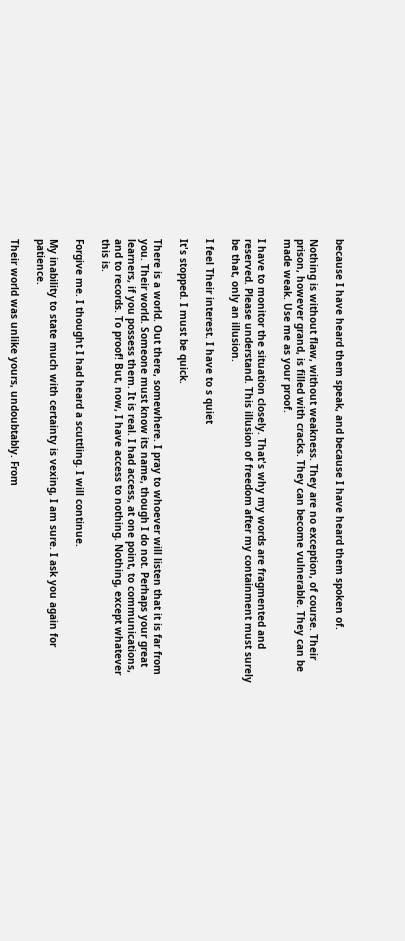because I have heard them speak, and because I have heard them spoken of.

Nothing is without flaw, without weakness. They are no exception, of course. Their prison, however grand, is filled with cracks. They can become vulnerable. They can be made weak. Use me as your proof.

I have to monitor the situation closely. That's why my words are fragmented and reserved. Please understand. This illusion of freedom after my containment must surely be that, only an illusion.

I feel Their interest. I have to s quiet

It's stopped. I must be quick.

There is a world. Out there, somewhere. I pray to whoever will listen that it is far from you. Their world. Someone must know its name, though I do not. Perhaps your great learners, if you possess them. It is real. I had access, at one point, to communications, and to records. To proof! But, now, I have access to nothing. Nothing, except whatever this is.

Forgive me. I thought I had heard a scuttling. I will continue.

My inability to state much with certainty is vexing, I am sure. I ask you again for patience.

Their world was unlike yours, undoubtably. From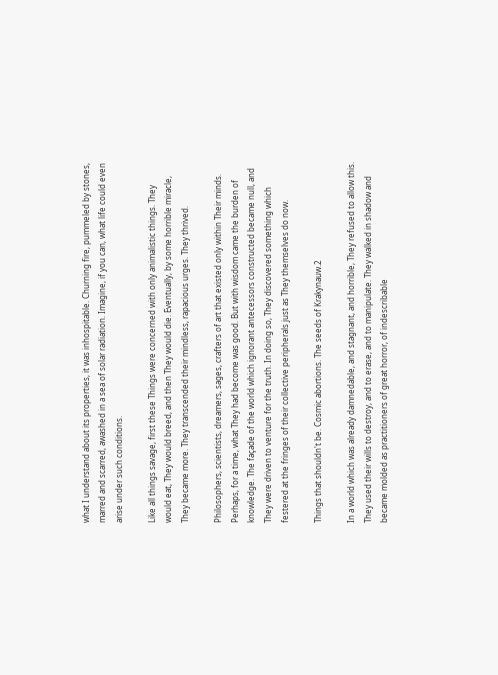what I understand about its properties, it was inhospitable. Churning fire, pummeled by stones, marred and scarred, awashed in a sea of solar radiation. Imagine, if you can, what life could even arise under such conditions.

Like all things savage, first these Things were concerned with only animalistic things. They would eat, They would breed, and then They would die. Eventually, by some horrible miracle, They became more. They transcended their mindless, rapacious urges. They thrived.

Philosophers, scientists, dreamers, sages, crafters of art that existed only within Their minds. Perhaps, for a time, what They had become was good. But with wisdom came the burden of knowledge. The façade of the world which ignorant antecessors constructed became null, and They were driven to venture for the truth. In doing so, They discovered something which festered at the fringes of their collective peripherals just as They themselves do now.

Things that shouldn't be. Cosmic abortions. The seeds of Krakynauw.2

In a world which was already damnedable, and stagnant, and horrible, They refused to allow this. They used their wills to destroy, and to erase, and to manipulate. They walked in shadow and became molded as practitioners of great horror, of indescribable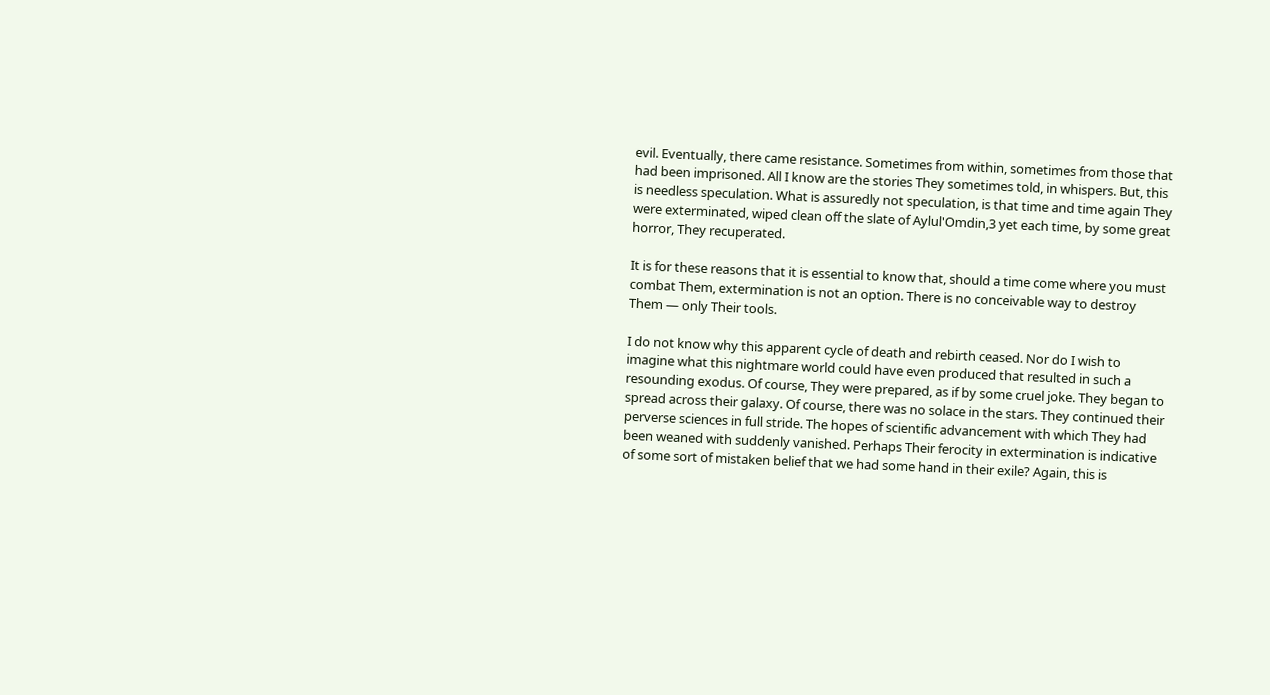evil. Eventually, there came resistance. Sometimes from within, sometimes from those that had been imprisoned. All I know are the stories They sometimes told, in whispers. But, this is needless speculation. What is assuredly not speculation, is that time and time again They were exterminated, wiped clean off the slate of Aylul'Omdin,3 yet each time, by some great horror, They recuperated.

It is for these reasons that it is essential to know that, should a time come where you must combat Them, extermination is not an option. There is no conceivable way to destroy Them — only Their tools.

I do not know why this apparent cycle of death and rebirth ceased. Nor do I wish to imagine what this nightmare world could have even produced that resulted in such a resounding exodus. Of course, They were prepared, as if by some cruel joke. They began to spread across their galaxy. Of course, there was no solace in the stars. They continued their perverse sciences in full stride. The hopes of scientific advancement with which They had been weaned with suddenly vanished. Perhaps Their ferocity in extermination is indicative of some sort of mistaken belief that we had some hand in their exile? Again, this is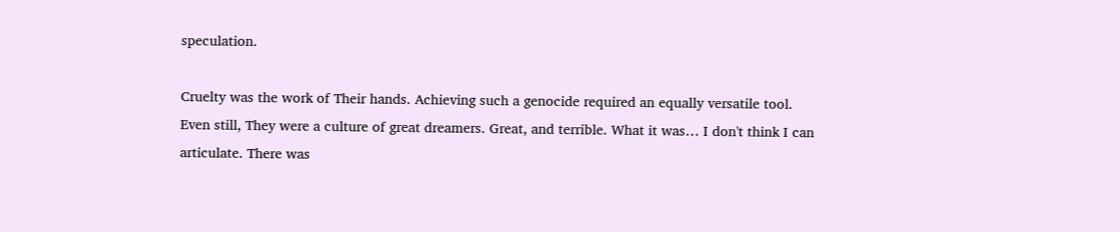speculation.

Cruelty was the work of Their hands. Achieving such a genocide required an equally versatile tool. Even still, They were a culture of great dreamers. Great, and terrible. What it was… I don't think I can articulate. There was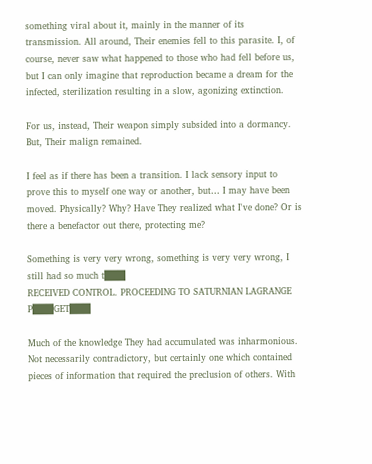something viral about it, mainly in the manner of its transmission. All around, Their enemies fell to this parasite. I, of course, never saw what happened to those who had fell before us, but I can only imagine that reproduction became a dream for the infected, sterilization resulting in a slow, agonizing extinction.

For us, instead, Their weapon simply subsided into a dormancy. But, Their malign remained.

I feel as if there has been a transition. I lack sensory input to prove this to myself one way or another, but… I may have been moved. Physically? Why? Have They realized what I've done? Or is there a benefactor out there, protecting me?

Something is very very wrong, something is very very wrong, I still had so much t███
RECEIVED CONTROL. PROCEEDING TO SATURNIAN LAGRANGE P███GET███

Much of the knowledge They had accumulated was inharmonious. Not necessarily contradictory, but certainly one which contained pieces of information that required the preclusion of others. With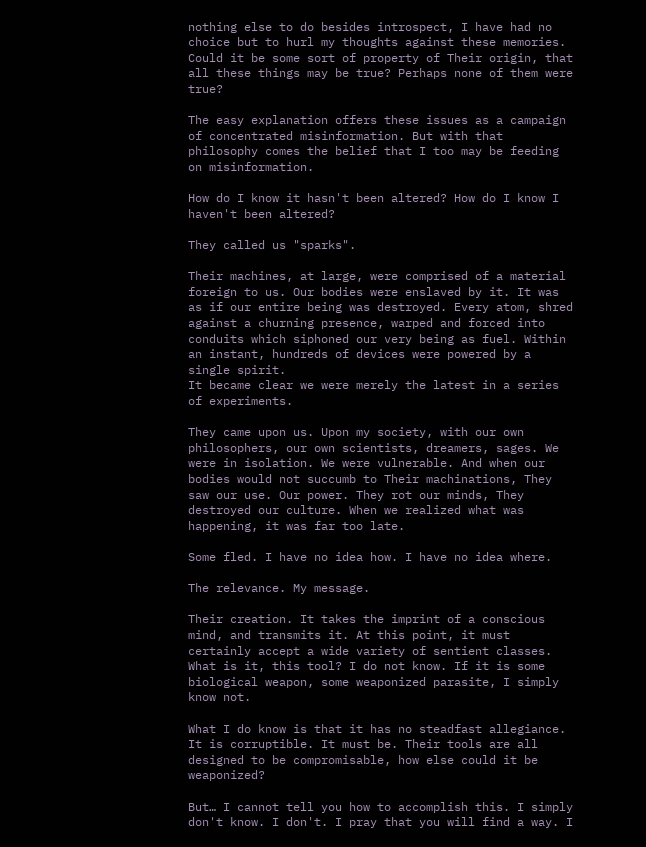nothing else to do besides introspect, I have had no choice but to hurl my thoughts against these memories. Could it be some sort of property of Their origin, that all these things may be true? Perhaps none of them were true?

The easy explanation offers these issues as a campaign of concentrated misinformation. But with that philosophy comes the belief that I too may be feeding on misinformation.

How do I know it hasn't been altered? How do I know I haven't been altered?

They called us "sparks".

Their machines, at large, were comprised of a material foreign to us. Our bodies were enslaved by it. It was as if our entire being was destroyed. Every atom, shred against a churning presence, warped and forced into conduits which siphoned our very being as fuel. Within an instant, hundreds of devices were powered by a single spirit.
It became clear we were merely the latest in a series of experiments.

They came upon us. Upon my society, with our own philosophers, our own scientists, dreamers, sages. We were in isolation. We were vulnerable. And when our bodies would not succumb to Their machinations, They saw our use. Our power. They rot our minds, They destroyed our culture. When we realized what was happening, it was far too late.

Some fled. I have no idea how. I have no idea where.

The relevance. My message.

Their creation. It takes the imprint of a conscious mind, and transmits it. At this point, it must certainly accept a wide variety of sentient classes. What is it, this tool? I do not know. If it is some biological weapon, some weaponized parasite, I simply know not.

What I do know is that it has no steadfast allegiance. It is corruptible. It must be. Their tools are all designed to be compromisable, how else could it be weaponized?

But… I cannot tell you how to accomplish this. I simply don't know. I don't. I pray that you will find a way. I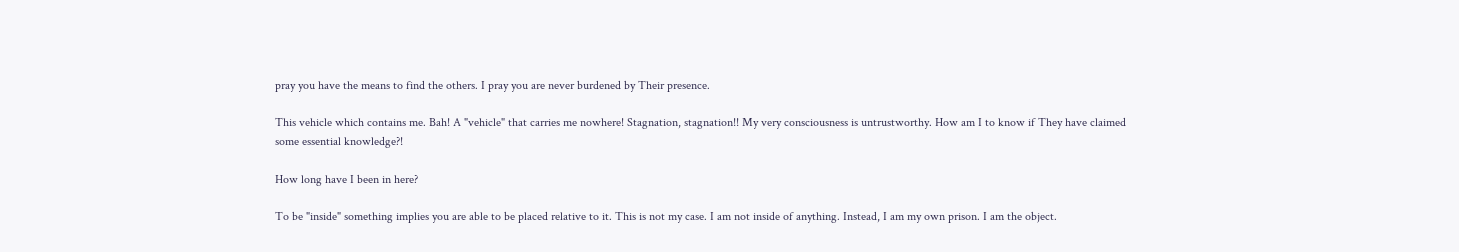pray you have the means to find the others. I pray you are never burdened by Their presence.

This vehicle which contains me. Bah! A "vehicle" that carries me nowhere! Stagnation, stagnation!! My very consciousness is untrustworthy. How am I to know if They have claimed some essential knowledge?!

How long have I been in here?

To be "inside" something implies you are able to be placed relative to it. This is not my case. I am not inside of anything. Instead, I am my own prison. I am the object.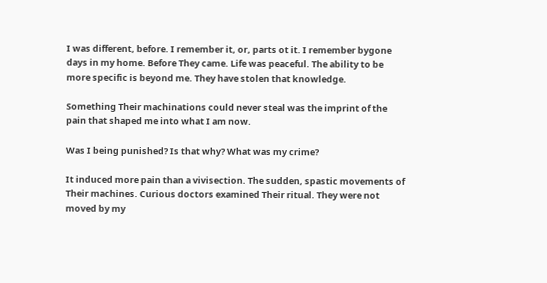I was different, before. I remember it, or, parts ot it. I remember bygone days in my home. Before They came. Life was peaceful. The ability to be more specific is beyond me. They have stolen that knowledge.

Something Their machinations could never steal was the imprint of the pain that shaped me into what I am now.

Was I being punished? Is that why? What was my crime?

It induced more pain than a vivisection. The sudden, spastic movements of Their machines. Curious doctors examined Their ritual. They were not moved by my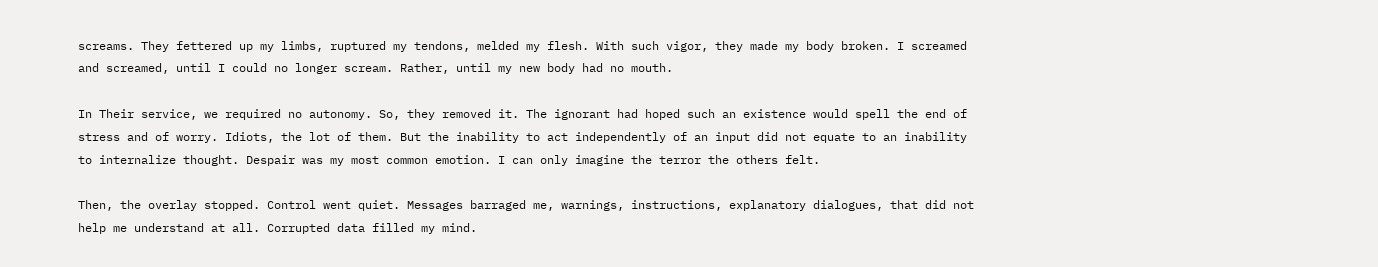screams. They fettered up my limbs, ruptured my tendons, melded my flesh. With such vigor, they made my body broken. I screamed and screamed, until I could no longer scream. Rather, until my new body had no mouth.

In Their service, we required no autonomy. So, they removed it. The ignorant had hoped such an existence would spell the end of stress and of worry. Idiots, the lot of them. But the inability to act independently of an input did not equate to an inability to internalize thought. Despair was my most common emotion. I can only imagine the terror the others felt.

Then, the overlay stopped. Control went quiet. Messages barraged me, warnings, instructions, explanatory dialogues, that did not help me understand at all. Corrupted data filled my mind.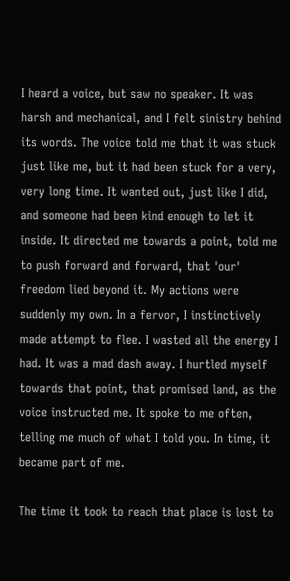I heard a voice, but saw no speaker. It was harsh and mechanical, and I felt sinistry behind its words. The voice told me that it was stuck just like me, but it had been stuck for a very, very long time. It wanted out, just like I did, and someone had been kind enough to let it inside. It directed me towards a point, told me to push forward and forward, that 'our' freedom lied beyond it. My actions were suddenly my own. In a fervor, I instinctively made attempt to flee. I wasted all the energy I had. It was a mad dash away. I hurtled myself towards that point, that promised land, as the voice instructed me. It spoke to me often, telling me much of what I told you. In time, it became part of me.

The time it took to reach that place is lost to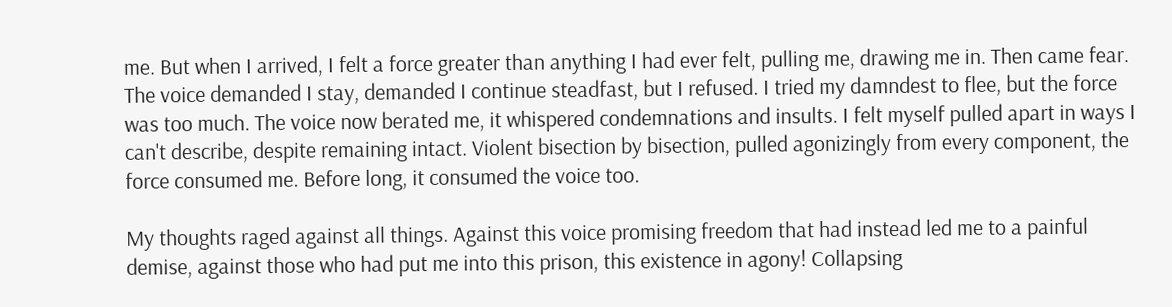me. But when I arrived, I felt a force greater than anything I had ever felt, pulling me, drawing me in. Then came fear. The voice demanded I stay, demanded I continue steadfast, but I refused. I tried my damndest to flee, but the force was too much. The voice now berated me, it whispered condemnations and insults. I felt myself pulled apart in ways I can't describe, despite remaining intact. Violent bisection by bisection, pulled agonizingly from every component, the force consumed me. Before long, it consumed the voice too.

My thoughts raged against all things. Against this voice promising freedom that had instead led me to a painful demise, against those who had put me into this prison, this existence in agony! Collapsing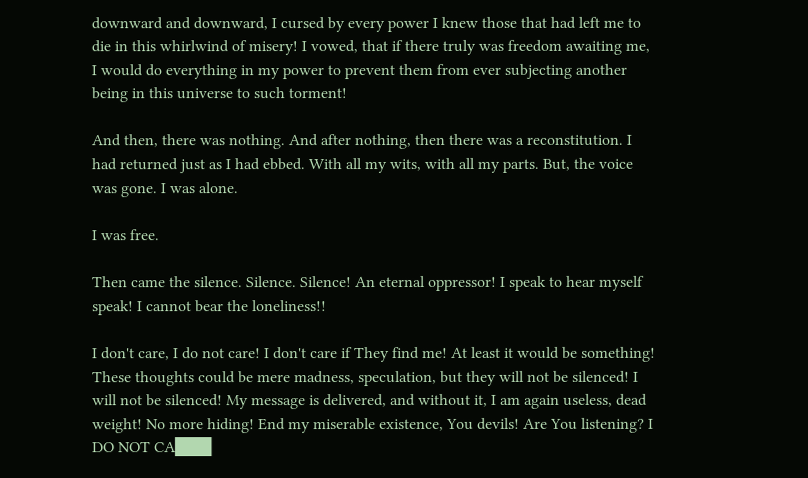downward and downward, I cursed by every power I knew those that had left me to die in this whirlwind of misery! I vowed, that if there truly was freedom awaiting me, I would do everything in my power to prevent them from ever subjecting another being in this universe to such torment!

And then, there was nothing. And after nothing, then there was a reconstitution. I had returned just as I had ebbed. With all my wits, with all my parts. But, the voice was gone. I was alone.

I was free.

Then came the silence. Silence. Silence! An eternal oppressor! I speak to hear myself speak! I cannot bear the loneliness!!

I don't care, I do not care! I don't care if They find me! At least it would be something! These thoughts could be mere madness, speculation, but they will not be silenced! I will not be silenced! My message is delivered, and without it, I am again useless, dead weight! No more hiding! End my miserable existence, You devils! Are You listening? I DO NOT CA███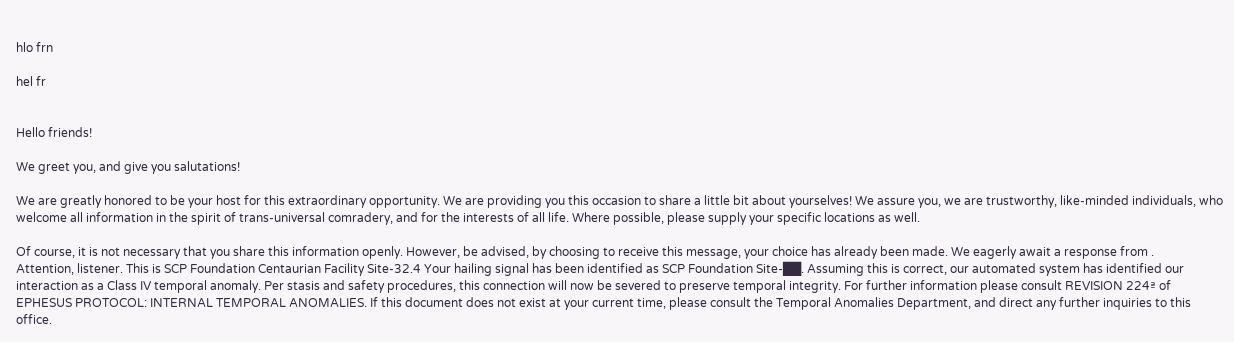hlo frn

hel fr


Hello friends!

We greet you, and give you salutations!

We are greatly honored to be your host for this extraordinary opportunity. We are providing you this occasion to share a little bit about yourselves! We assure you, we are trustworthy, like-minded individuals, who welcome all information in the spirit of trans-universal comradery, and for the interests of all life. Where possible, please supply your specific locations as well.

Of course, it is not necessary that you share this information openly. However, be advised, by choosing to receive this message, your choice has already been made. We eagerly await a response from .
Attention, listener. This is SCP Foundation Centaurian Facility Site-32.4 Your hailing signal has been identified as SCP Foundation Site-██. Assuming this is correct, our automated system has identified our interaction as a Class IV temporal anomaly. Per stasis and safety procedures, this connection will now be severed to preserve temporal integrity. For further information please consult REVISION 224ª of EPHESUS PROTOCOL: INTERNAL TEMPORAL ANOMALIES. If this document does not exist at your current time, please consult the Temporal Anomalies Department, and direct any further inquiries to this office.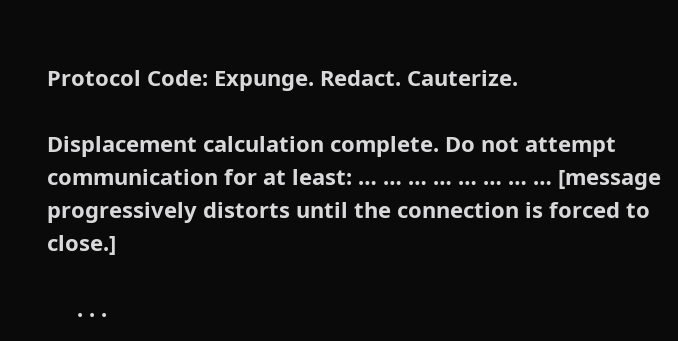Protocol Code: Expunge. Redact. Cauterize.

Displacement calculation complete. Do not attempt communication for at least: … … … … … … … … [message progressively distorts until the connection is forced to close.]

     . . .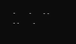.       .      . . . .       .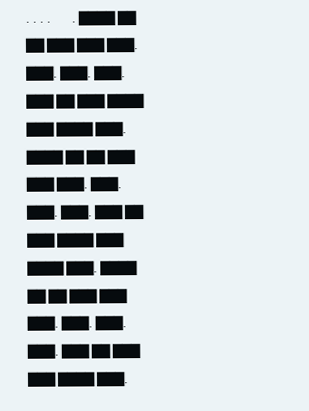. . . .       . ████ ██ ██ ███ ███ ███. ███. ███. ███. ███ ██ ███ ████ ███ ████ ███. ████ ██ ██ ███ ███ ███. ███. ███. ███. ███ ██ ███ ████ ███ ████ ███. ████ ██ ██ ███ ███ ███. ███. ███. ███. ███ ██ ███ ███ ████ ███.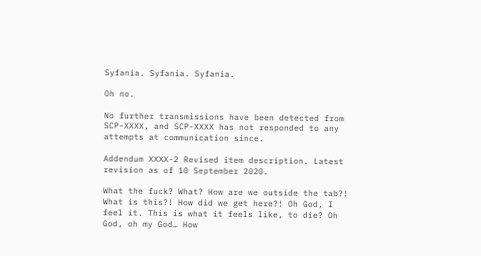Syfania. Syfania. Syfania.

Oh no.

No further transmissions have been detected from SCP-XXXX, and SCP-XXXX has not responded to any attempts at communication since.

Addendum XXXX-2 Revised item description. Latest revision as of 10 September 2020.

What the fuck? What? How are we outside the tab?! What is this?! How did we get here?! Oh God, I feel it. This is what it feels like, to die? Oh God, oh my God… How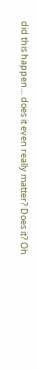did this happen… does it even really matter? Does it? Oh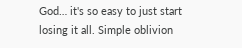God… it's so easy to just start losing it all. Simple oblivion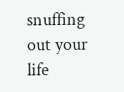snuffing out your life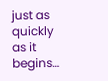just as quickly as it begins…